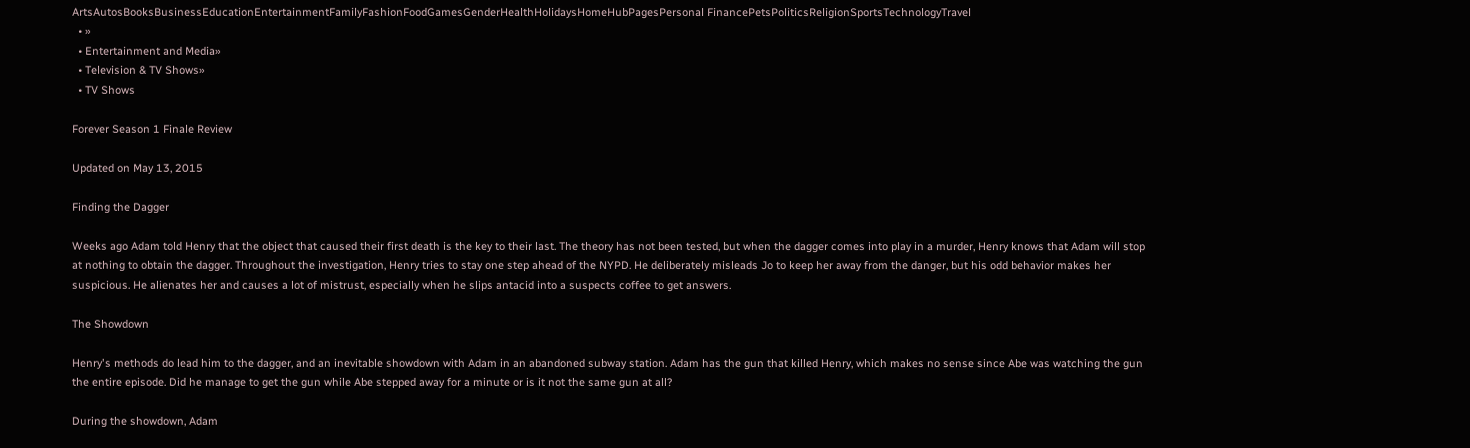ArtsAutosBooksBusinessEducationEntertainmentFamilyFashionFoodGamesGenderHealthHolidaysHomeHubPagesPersonal FinancePetsPoliticsReligionSportsTechnologyTravel
  • »
  • Entertainment and Media»
  • Television & TV Shows»
  • TV Shows

Forever Season 1 Finale Review

Updated on May 13, 2015

Finding the Dagger

Weeks ago Adam told Henry that the object that caused their first death is the key to their last. The theory has not been tested, but when the dagger comes into play in a murder, Henry knows that Adam will stop at nothing to obtain the dagger. Throughout the investigation, Henry tries to stay one step ahead of the NYPD. He deliberately misleads Jo to keep her away from the danger, but his odd behavior makes her suspicious. He alienates her and causes a lot of mistrust, especially when he slips antacid into a suspects coffee to get answers.

The Showdown

Henry's methods do lead him to the dagger, and an inevitable showdown with Adam in an abandoned subway station. Adam has the gun that killed Henry, which makes no sense since Abe was watching the gun the entire episode. Did he manage to get the gun while Abe stepped away for a minute or is it not the same gun at all?

During the showdown, Adam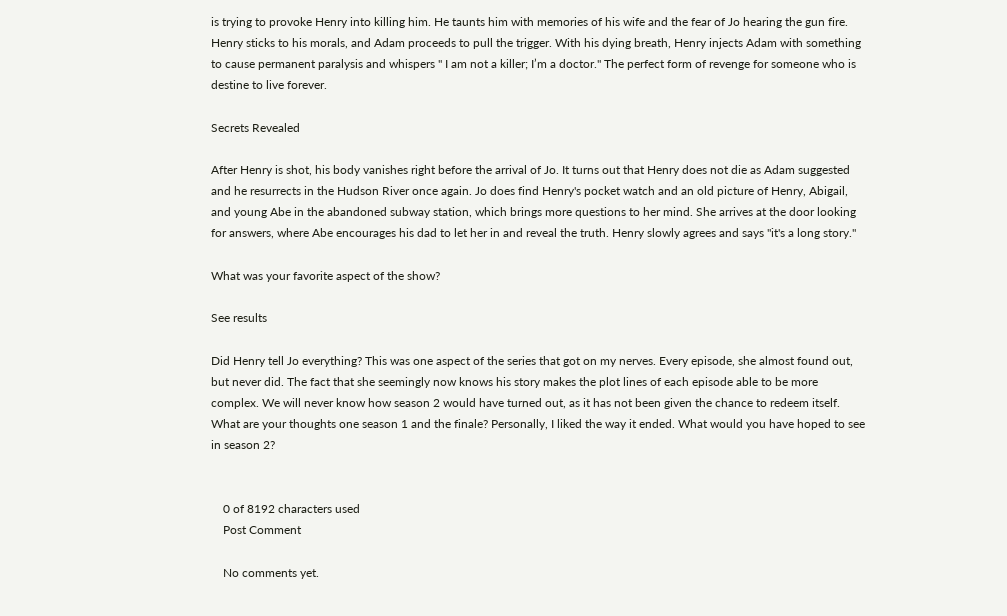is trying to provoke Henry into killing him. He taunts him with memories of his wife and the fear of Jo hearing the gun fire. Henry sticks to his morals, and Adam proceeds to pull the trigger. With his dying breath, Henry injects Adam with something to cause permanent paralysis and whispers " I am not a killer; I’m a doctor." The perfect form of revenge for someone who is destine to live forever.

Secrets Revealed

After Henry is shot, his body vanishes right before the arrival of Jo. It turns out that Henry does not die as Adam suggested and he resurrects in the Hudson River once again. Jo does find Henry's pocket watch and an old picture of Henry, Abigail, and young Abe in the abandoned subway station, which brings more questions to her mind. She arrives at the door looking for answers, where Abe encourages his dad to let her in and reveal the truth. Henry slowly agrees and says "it's a long story."

What was your favorite aspect of the show?

See results

Did Henry tell Jo everything? This was one aspect of the series that got on my nerves. Every episode, she almost found out, but never did. The fact that she seemingly now knows his story makes the plot lines of each episode able to be more complex. We will never know how season 2 would have turned out, as it has not been given the chance to redeem itself. What are your thoughts one season 1 and the finale? Personally, I liked the way it ended. What would you have hoped to see in season 2?


    0 of 8192 characters used
    Post Comment

    No comments yet.